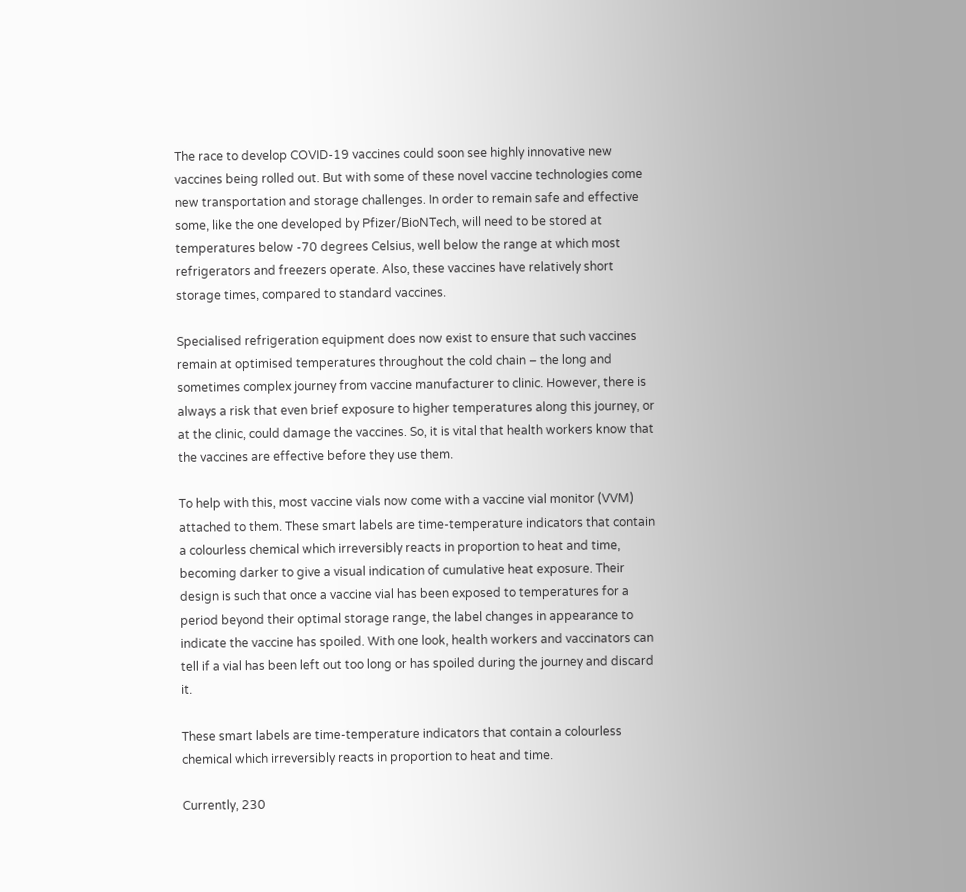The race to develop COVID-19 vaccines could soon see highly innovative new vaccines being rolled out. But with some of these novel vaccine technologies come new transportation and storage challenges. In order to remain safe and effective some, like the one developed by Pfizer/BioNTech, will need to be stored at temperatures below -70 degrees Celsius, well below the range at which most refrigerators and freezers operate. Also, these vaccines have relatively short storage times, compared to standard vaccines.

Specialised refrigeration equipment does now exist to ensure that such vaccines remain at optimised temperatures throughout the cold chain – the long and sometimes complex journey from vaccine manufacturer to clinic. However, there is always a risk that even brief exposure to higher temperatures along this journey, or at the clinic, could damage the vaccines. So, it is vital that health workers know that the vaccines are effective before they use them.

To help with this, most vaccine vials now come with a vaccine vial monitor (VVM) attached to them. These smart labels are time-temperature indicators that contain a colourless chemical which irreversibly reacts in proportion to heat and time, becoming darker to give a visual indication of cumulative heat exposure. Their design is such that once a vaccine vial has been exposed to temperatures for a period beyond their optimal storage range, the label changes in appearance to indicate the vaccine has spoiled. With one look, health workers and vaccinators can tell if a vial has been left out too long or has spoiled during the journey and discard it.

These smart labels are time-temperature indicators that contain a colourless chemical which irreversibly reacts in proportion to heat and time.

Currently, 230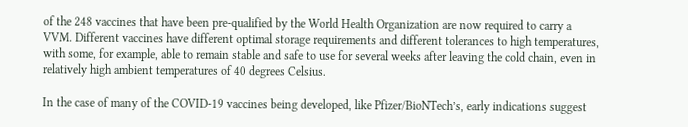of the 248 vaccines that have been pre-qualified by the World Health Organization are now required to carry a VVM. Different vaccines have different optimal storage requirements and different tolerances to high temperatures, with some, for example, able to remain stable and safe to use for several weeks after leaving the cold chain, even in relatively high ambient temperatures of 40 degrees Celsius.

In the case of many of the COVID-19 vaccines being developed, like Pfizer/BioNTech’s, early indications suggest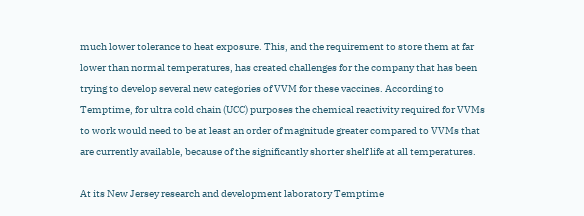much lower tolerance to heat exposure. This, and the requirement to store them at far lower than normal temperatures, has created challenges for the company that has been trying to develop several new categories of VVM for these vaccines. According to Temptime, for ultra cold chain (UCC) purposes the chemical reactivity required for VVMs to work would need to be at least an order of magnitude greater compared to VVMs that are currently available, because of the significantly shorter shelf life at all temperatures.

At its New Jersey research and development laboratory Temptime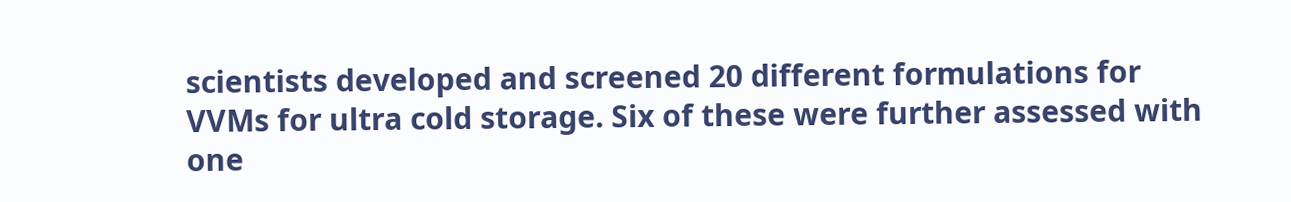scientists developed and screened 20 different formulations for VVMs for ultra cold storage. Six of these were further assessed with one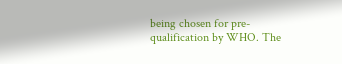being chosen for pre-qualification by WHO. The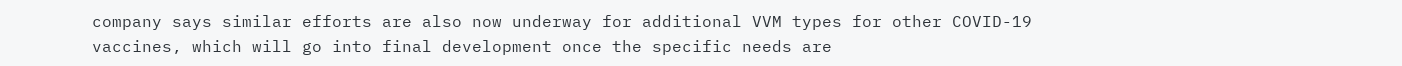company says similar efforts are also now underway for additional VVM types for other COVID-19 vaccines, which will go into final development once the specific needs are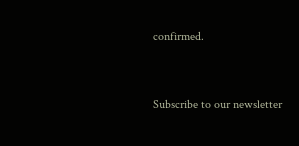confirmed.


Subscribe to our newsletter